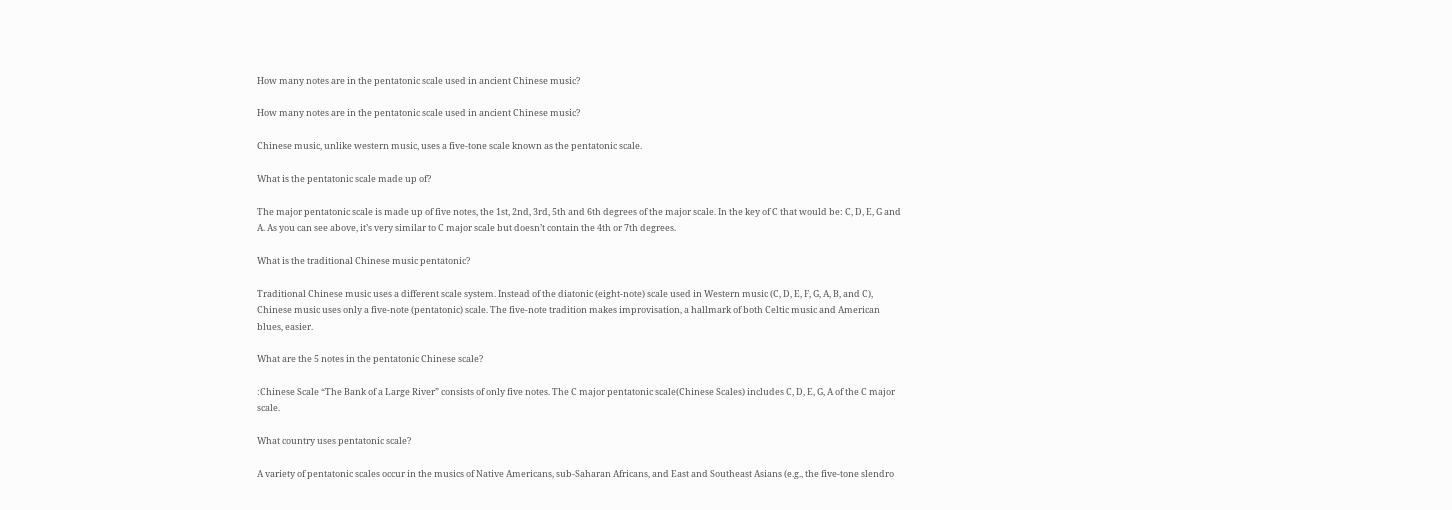How many notes are in the pentatonic scale used in ancient Chinese music?

How many notes are in the pentatonic scale used in ancient Chinese music?

Chinese music, unlike western music, uses a five-tone scale known as the pentatonic scale.

What is the pentatonic scale made up of?

The major pentatonic scale is made up of five notes, the 1st, 2nd, 3rd, 5th and 6th degrees of the major scale. In the key of C that would be: C, D, E, G and A. As you can see above, it’s very similar to C major scale but doesn’t contain the 4th or 7th degrees.

What is the traditional Chinese music pentatonic?

Traditional Chinese music uses a different scale system. Instead of the diatonic (eight-note) scale used in Western music (C, D, E, F, G, A, B, and C), Chinese music uses only a five-note (pentatonic) scale. The five-note tradition makes improvisation, a hallmark of both Celtic music and American blues, easier.

What are the 5 notes in the pentatonic Chinese scale?

:Chinese Scale “The Bank of a Large River” consists of only five notes. The C major pentatonic scale(Chinese Scales) includes C, D, E, G, A of the C major scale.

What country uses pentatonic scale?

A variety of pentatonic scales occur in the musics of Native Americans, sub-Saharan Africans, and East and Southeast Asians (e.g., the five-tone slendro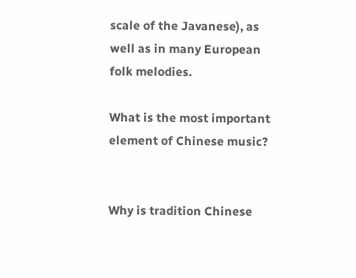scale of the Javanese), as well as in many European folk melodies.

What is the most important element of Chinese music?


Why is tradition Chinese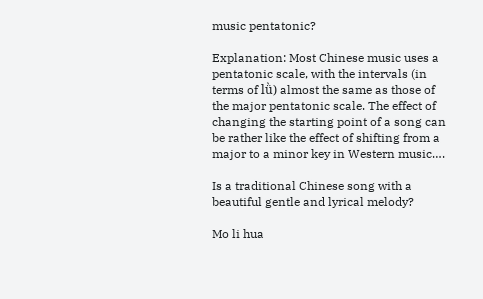music pentatonic?

Explanation: Most Chinese music uses a pentatonic scale, with the intervals (in terms of lǜ) almost the same as those of the major pentatonic scale. The effect of changing the starting point of a song can be rather like the effect of shifting from a major to a minor key in Western music….

Is a traditional Chinese song with a beautiful gentle and lyrical melody?

Mo li hua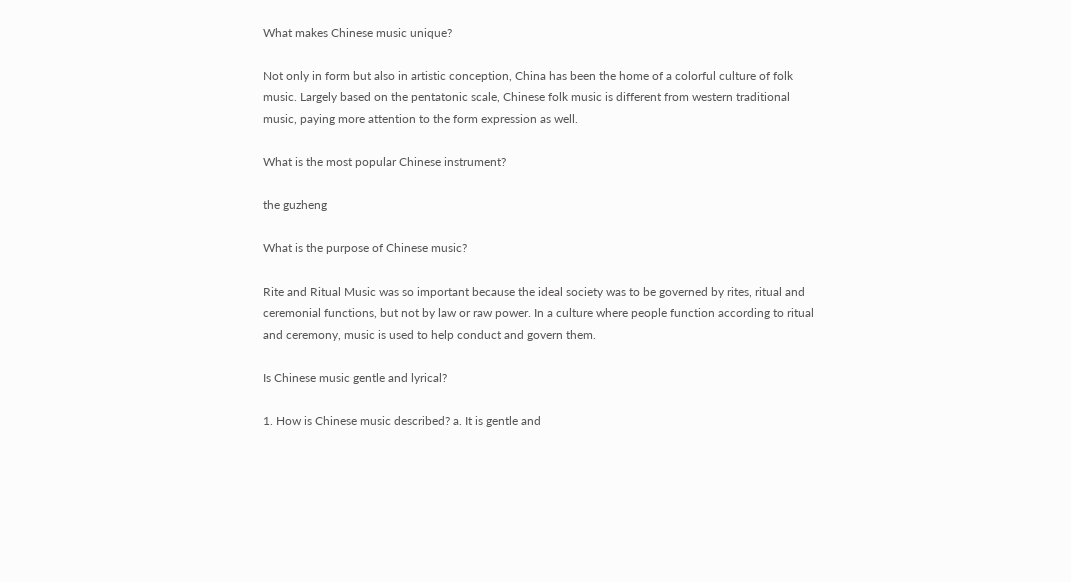What makes Chinese music unique?

Not only in form but also in artistic conception, China has been the home of a colorful culture of folk music. Largely based on the pentatonic scale, Chinese folk music is different from western traditional music, paying more attention to the form expression as well.

What is the most popular Chinese instrument?

the guzheng

What is the purpose of Chinese music?

Rite and Ritual Music was so important because the ideal society was to be governed by rites, ritual and ceremonial functions, but not by law or raw power. In a culture where people function according to ritual and ceremony, music is used to help conduct and govern them.

Is Chinese music gentle and lyrical?

1. How is Chinese music described? a. It is gentle and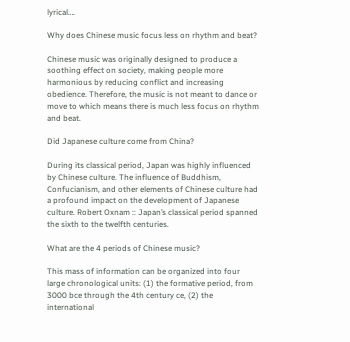lyrical….

Why does Chinese music focus less on rhythm and beat?

Chinese music was originally designed to produce a soothing effect on society, making people more harmonious by reducing conflict and increasing obedience. Therefore, the music is not meant to dance or move to which means there is much less focus on rhythm and beat.

Did Japanese culture come from China?

During its classical period, Japan was highly influenced by Chinese culture. The influence of Buddhism, Confucianism, and other elements of Chinese culture had a profound impact on the development of Japanese culture. Robert Oxnam :: Japan’s classical period spanned the sixth to the twelfth centuries.

What are the 4 periods of Chinese music?

This mass of information can be organized into four large chronological units: (1) the formative period, from 3000 bce through the 4th century ce, (2) the international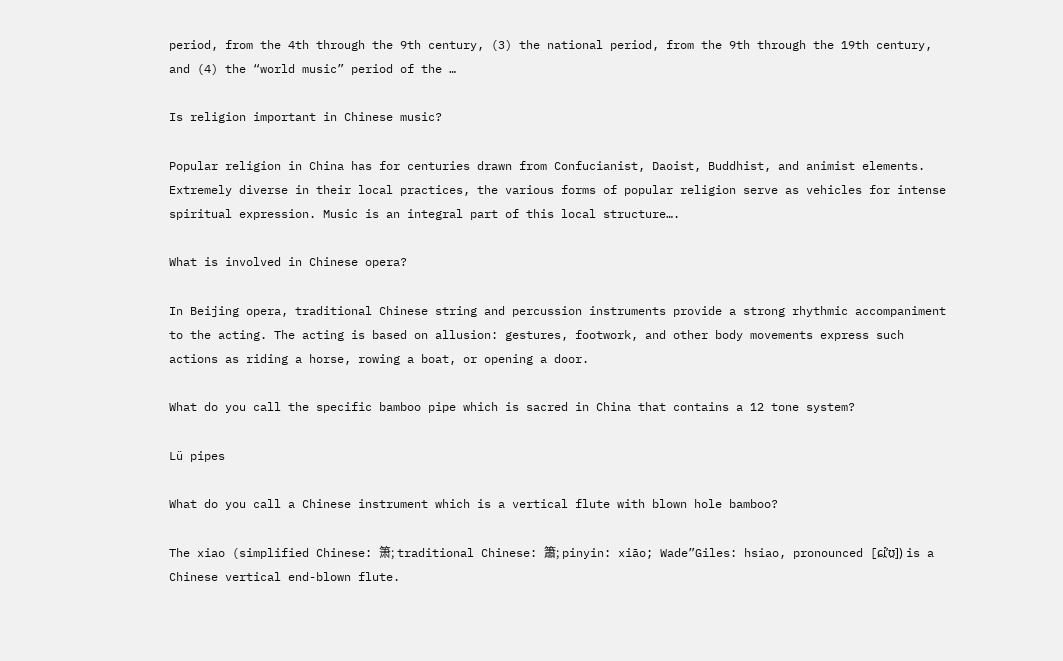period, from the 4th through the 9th century, (3) the national period, from the 9th through the 19th century, and (4) the “world music” period of the …

Is religion important in Chinese music?

Popular religion in China has for centuries drawn from Confucianist, Daoist, Buddhist, and animist elements. Extremely diverse in their local practices, the various forms of popular religion serve as vehicles for intense spiritual expression. Music is an integral part of this local structure….

What is involved in Chinese opera?

In Beijing opera, traditional Chinese string and percussion instruments provide a strong rhythmic accompaniment to the acting. The acting is based on allusion: gestures, footwork, and other body movements express such actions as riding a horse, rowing a boat, or opening a door.

What do you call the specific bamboo pipe which is sacred in China that contains a 12 tone system?

Lü pipes

What do you call a Chinese instrument which is a vertical flute with blown hole bamboo?

The xiao (simplified Chinese: 箫; traditional Chinese: 簫; pinyin: xiāo; Wade”Giles: hsiao, pronounced [ɕi̯’́ʊ̯]) is a Chinese vertical end-blown flute.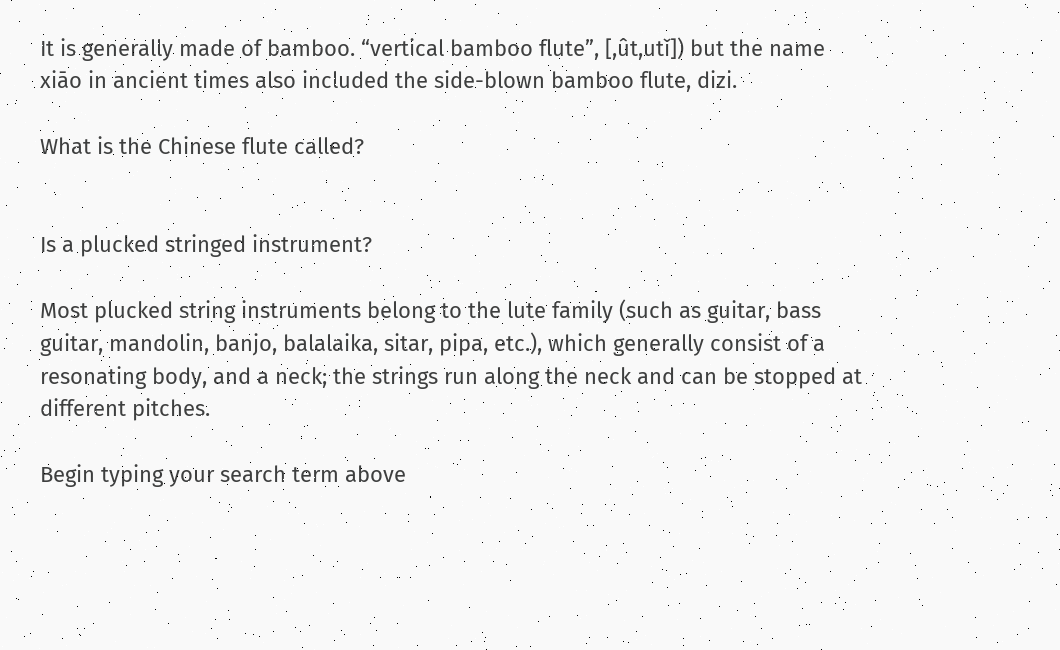It is generally made of bamboo. “vertical bamboo flute”, [,ût,utǐ]) but the name xiāo in ancient times also included the side-blown bamboo flute, dizi.

What is the Chinese flute called?


Is a plucked stringed instrument?

Most plucked string instruments belong to the lute family (such as guitar, bass guitar, mandolin, banjo, balalaika, sitar, pipa, etc.), which generally consist of a resonating body, and a neck; the strings run along the neck and can be stopped at different pitches.

Begin typing your search term above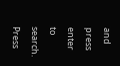and press enter to search. Press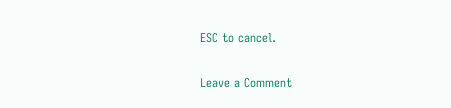ESC to cancel.

Leave a Comment